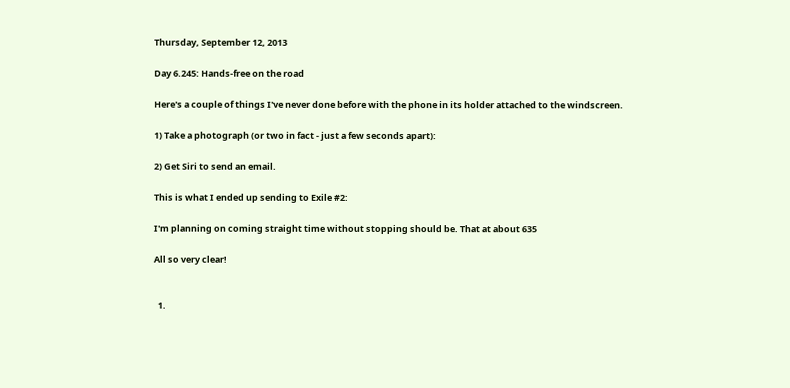Thursday, September 12, 2013

Day 6.245: Hands-free on the road

Here's a couple of things I've never done before with the phone in its holder attached to the windscreen.

1) Take a photograph (or two in fact - just a few seconds apart):

2) Get Siri to send an email.

This is what I ended up sending to Exile #2:

I'm planning on coming straight time without stopping should be. That at about 635

All so very clear!


  1.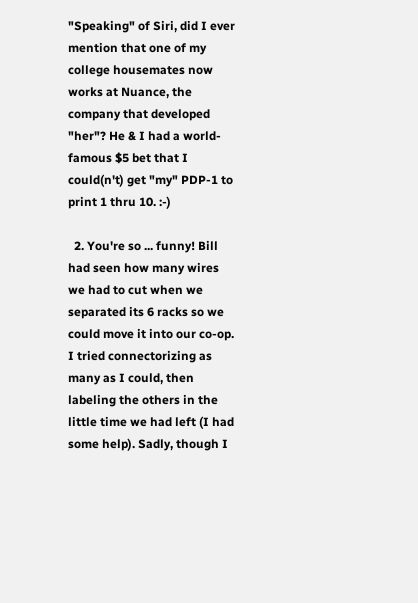"Speaking" of Siri, did I ever mention that one of my college housemates now works at Nuance, the company that developed "her"? He & I had a world-famous $5 bet that I could(n't) get "my" PDP-1 to print 1 thru 10. :-)

  2. You're so ... funny! Bill had seen how many wires we had to cut when we separated its 6 racks so we could move it into our co-op. I tried connectorizing as many as I could, then labeling the others in the little time we had left (I had some help). Sadly, though I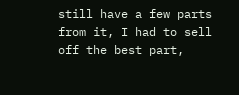still have a few parts from it, I had to sell off the best part,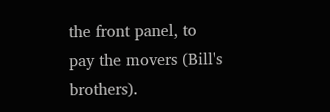the front panel, to pay the movers (Bill's brothers).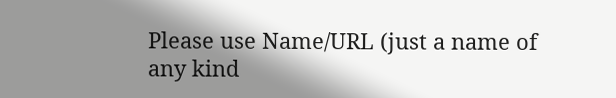Please use Name/URL (just a name of any kind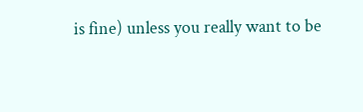is fine) unless you really want to be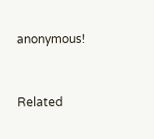anonymous!


Related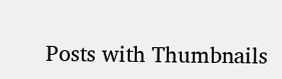Posts with Thumbnails